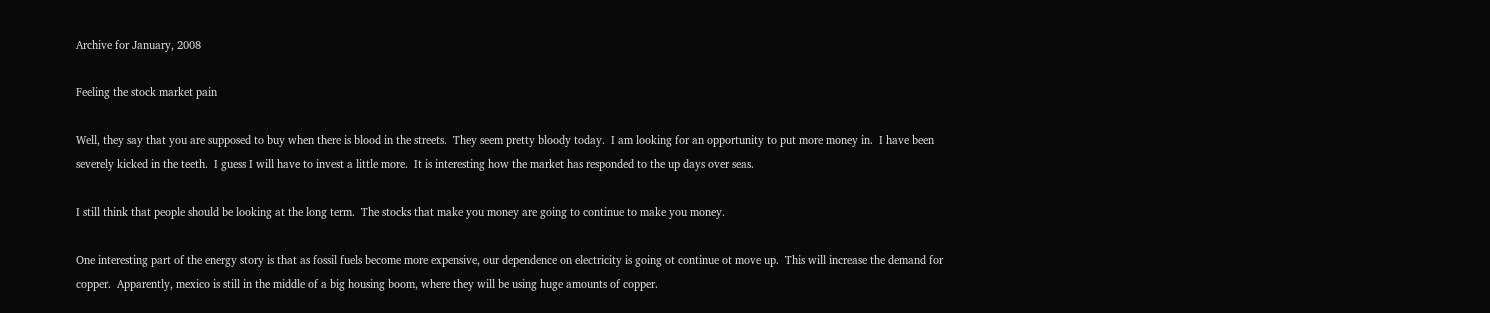Archive for January, 2008

Feeling the stock market pain

Well, they say that you are supposed to buy when there is blood in the streets.  They seem pretty bloody today.  I am looking for an opportunity to put more money in.  I have been severely kicked in the teeth.  I guess I will have to invest a little more.  It is interesting how the market has responded to the up days over seas.

I still think that people should be looking at the long term.  The stocks that make you money are going to continue to make you money.

One interesting part of the energy story is that as fossil fuels become more expensive, our dependence on electricity is going ot continue ot move up.  This will increase the demand for copper.  Apparently, mexico is still in the middle of a big housing boom, where they will be using huge amounts of copper.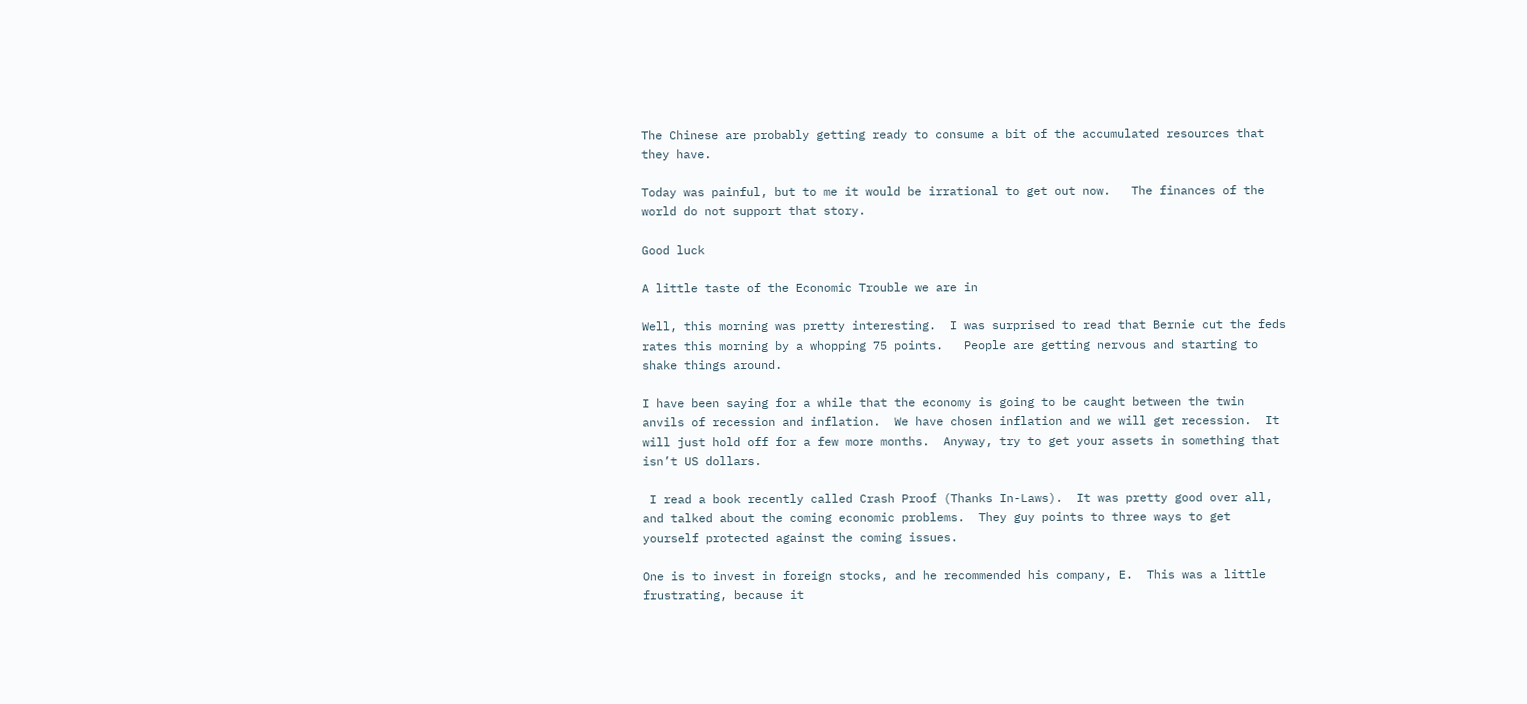The Chinese are probably getting ready to consume a bit of the accumulated resources that they have.

Today was painful, but to me it would be irrational to get out now.   The finances of the world do not support that story.

Good luck

A little taste of the Economic Trouble we are in

Well, this morning was pretty interesting.  I was surprised to read that Bernie cut the feds rates this morning by a whopping 75 points.   People are getting nervous and starting to shake things around.

I have been saying for a while that the economy is going to be caught between the twin anvils of recession and inflation.  We have chosen inflation and we will get recession.  It will just hold off for a few more months.  Anyway, try to get your assets in something that isn’t US dollars.

 I read a book recently called Crash Proof (Thanks In-Laws).  It was pretty good over all, and talked about the coming economic problems.  They guy points to three ways to get yourself protected against the coming issues.

One is to invest in foreign stocks, and he recommended his company, E.  This was a little frustrating, because it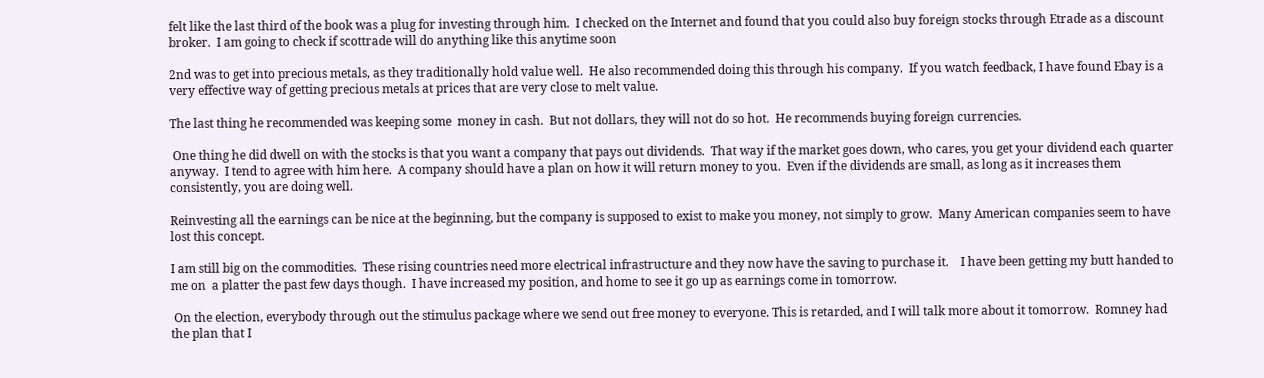felt like the last third of the book was a plug for investing through him.  I checked on the Internet and found that you could also buy foreign stocks through Etrade as a discount broker.  I am going to check if scottrade will do anything like this anytime soon

2nd was to get into precious metals, as they traditionally hold value well.  He also recommended doing this through his company.  If you watch feedback, I have found Ebay is a very effective way of getting precious metals at prices that are very close to melt value.

The last thing he recommended was keeping some  money in cash.  But not dollars, they will not do so hot.  He recommends buying foreign currencies.

 One thing he did dwell on with the stocks is that you want a company that pays out dividends.  That way if the market goes down, who cares, you get your dividend each quarter anyway.  I tend to agree with him here.  A company should have a plan on how it will return money to you.  Even if the dividends are small, as long as it increases them consistently, you are doing well.

Reinvesting all the earnings can be nice at the beginning, but the company is supposed to exist to make you money, not simply to grow.  Many American companies seem to have lost this concept.

I am still big on the commodities.  These rising countries need more electrical infrastructure and they now have the saving to purchase it.    I have been getting my butt handed to me on  a platter the past few days though.  I have increased my position, and home to see it go up as earnings come in tomorrow.

 On the election, everybody through out the stimulus package where we send out free money to everyone. This is retarded, and I will talk more about it tomorrow.  Romney had the plan that I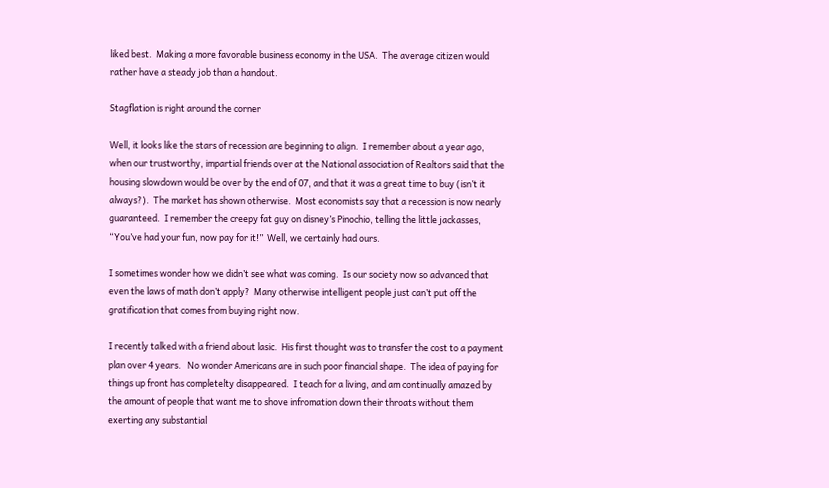liked best.  Making a more favorable business economy in the USA.  The average citizen would rather have a steady job than a handout.

Stagflation is right around the corner

Well, it looks like the stars of recession are beginning to align.  I remember about a year ago, when our trustworthy, impartial friends over at the National association of Realtors said that the housing slowdown would be over by the end of 07, and that it was a great time to buy (isn’t it always?).  The market has shown otherwise.  Most economists say that a recession is now nearly guaranteed.  I remember the creepy fat guy on disney’s Pinochio, telling the little jackasses, “You’ve had your fun, now pay for it!”  Well, we certainly had ours.

I sometimes wonder how we didn’t see what was coming.  Is our society now so advanced that even the laws of math don’t apply?  Many otherwise intelligent people just can’t put off the gratification that comes from buying right now.

I recently talked with a friend about lasic.  His first thought was to transfer the cost to a payment plan over 4 years.   No wonder Americans are in such poor financial shape.  The idea of paying for things up front has completelty disappeared.  I teach for a living, and am continually amazed by the amount of people that want me to shove infromation down their throats without them exerting any substantial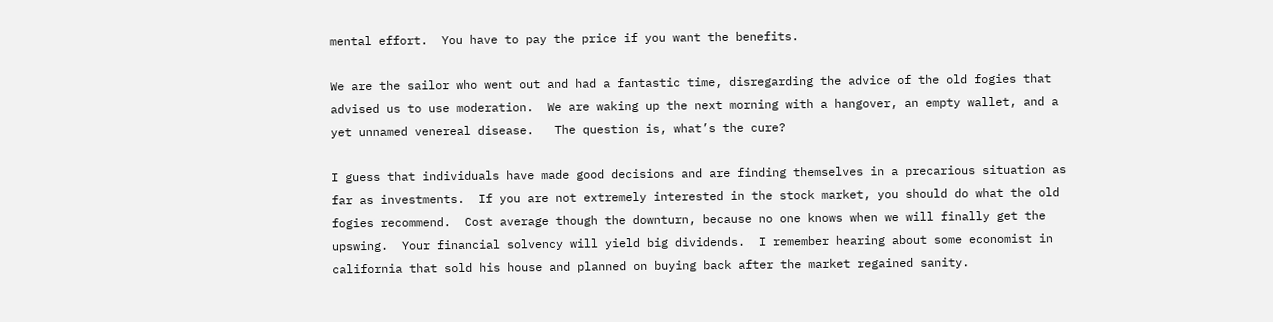mental effort.  You have to pay the price if you want the benefits.

We are the sailor who went out and had a fantastic time, disregarding the advice of the old fogies that advised us to use moderation.  We are waking up the next morning with a hangover, an empty wallet, and a yet unnamed venereal disease.   The question is, what’s the cure?

I guess that individuals have made good decisions and are finding themselves in a precarious situation as far as investments.  If you are not extremely interested in the stock market, you should do what the old fogies recommend.  Cost average though the downturn, because no one knows when we will finally get the upswing.  Your financial solvency will yield big dividends.  I remember hearing about some economist in california that sold his house and planned on buying back after the market regained sanity.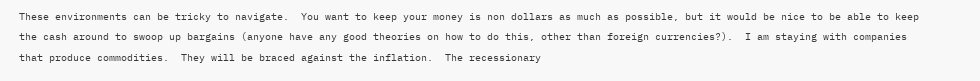These environments can be tricky to navigate.  You want to keep your money is non dollars as much as possible, but it would be nice to be able to keep the cash around to swoop up bargains (anyone have any good theories on how to do this, other than foreign currencies?).  I am staying with companies that produce commodities.  They will be braced against the inflation.  The recessionary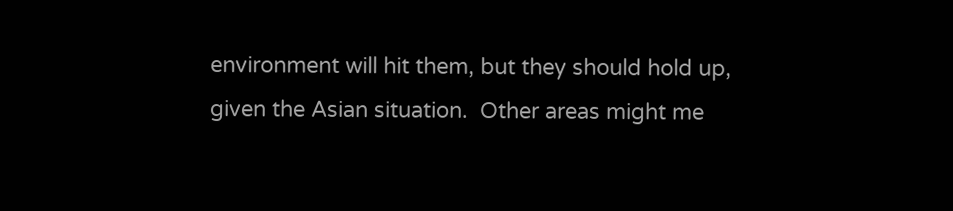environment will hit them, but they should hold up, given the Asian situation.  Other areas might me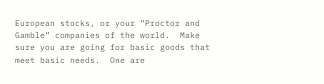European stocks, or your “Proctor and Gamble” companies of the world.  Make sure you are going for basic goods that meet basic needs.  One are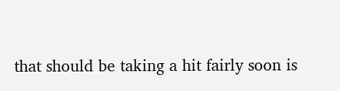that should be taking a hit fairly soon is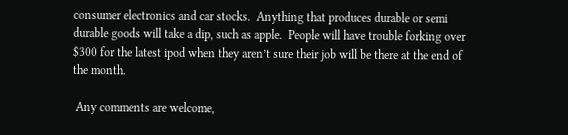consumer electronics and car stocks.  Anything that produces durable or semi durable goods will take a dip, such as apple.  People will have trouble forking over $300 for the latest ipod when they aren’t sure their job will be there at the end of the month.

 Any comments are welcome,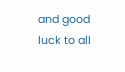and good luck to all